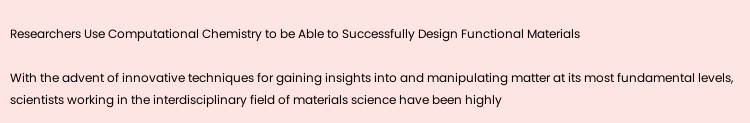Researchers Use Computational Chemistry to be Able to Successfully Design Functional Materials

With the advent of innovative techniques for gaining insights into and manipulating matter at its most fundamental levels, scientists working in the interdisciplinary field of materials science have been highly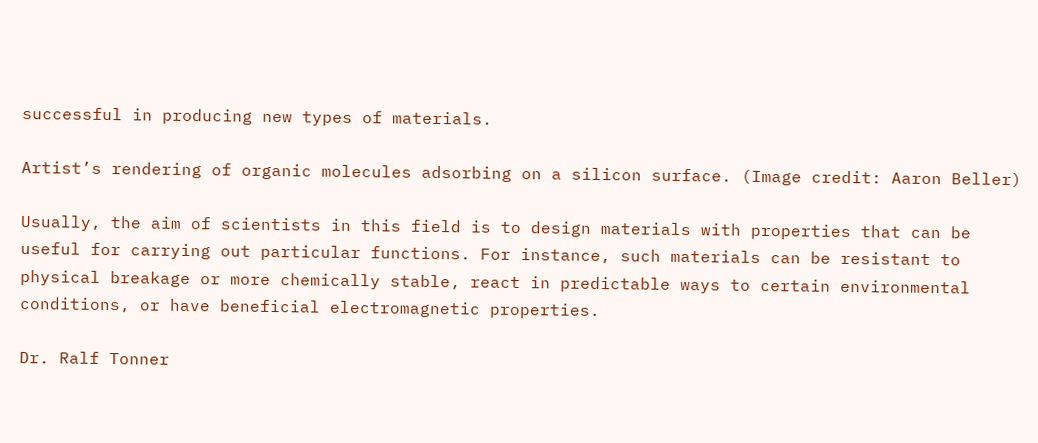successful in producing new types of materials.

Artist’s rendering of organic molecules adsorbing on a silicon surface. (Image credit: Aaron Beller)

Usually, the aim of scientists in this field is to design materials with properties that can be useful for carrying out particular functions. For instance, such materials can be resistant to physical breakage or more chemically stable, react in predictable ways to certain environmental conditions, or have beneficial electromagnetic properties.

Dr. Ralf Tonner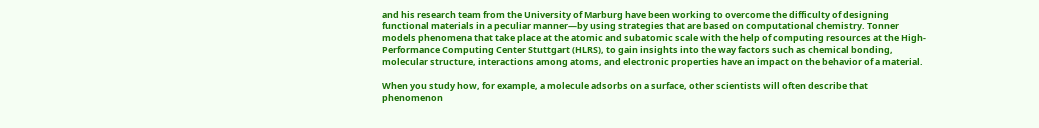and his research team from the University of Marburg have been working to overcome the difficulty of designing functional materials in a peculiar manner—by using strategies that are based on computational chemistry. Tonner models phenomena that take place at the atomic and subatomic scale with the help of computing resources at the High-Performance Computing Center Stuttgart (HLRS), to gain insights into the way factors such as chemical bonding, molecular structure, interactions among atoms, and electronic properties have an impact on the behavior of a material.

When you study how, for example, a molecule adsorbs on a surface, other scientists will often describe that phenomenon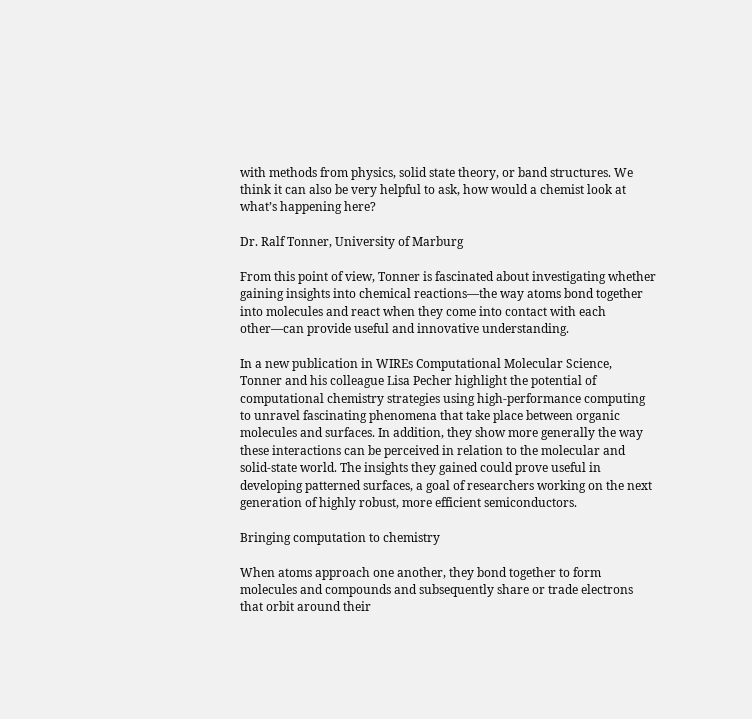with methods from physics, solid state theory, or band structures. We think it can also be very helpful to ask, how would a chemist look at what’s happening here?

Dr. Ralf Tonner, University of Marburg

From this point of view, Tonner is fascinated about investigating whether gaining insights into chemical reactions—the way atoms bond together into molecules and react when they come into contact with each other—can provide useful and innovative understanding.

In a new publication in WIREs Computational Molecular Science, Tonner and his colleague Lisa Pecher highlight the potential of computational chemistry strategies using high-performance computing to unravel fascinating phenomena that take place between organic molecules and surfaces. In addition, they show more generally the way these interactions can be perceived in relation to the molecular and solid-state world. The insights they gained could prove useful in developing patterned surfaces, a goal of researchers working on the next generation of highly robust, more efficient semiconductors.

Bringing computation to chemistry

When atoms approach one another, they bond together to form molecules and compounds and subsequently share or trade electrons that orbit around their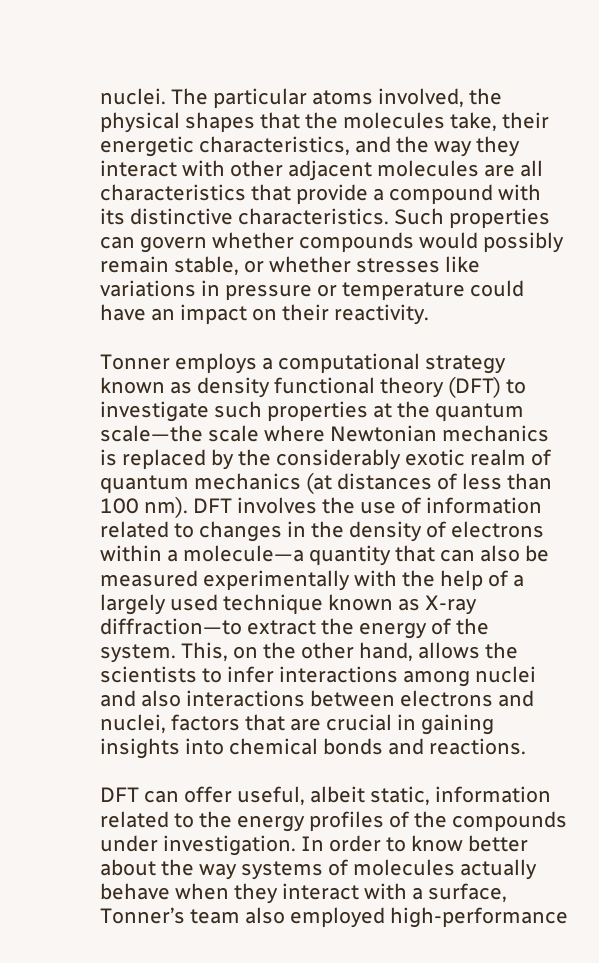nuclei. The particular atoms involved, the physical shapes that the molecules take, their energetic characteristics, and the way they interact with other adjacent molecules are all characteristics that provide a compound with its distinctive characteristics. Such properties can govern whether compounds would possibly remain stable, or whether stresses like variations in pressure or temperature could have an impact on their reactivity.

Tonner employs a computational strategy known as density functional theory (DFT) to investigate such properties at the quantum scale—the scale where Newtonian mechanics is replaced by the considerably exotic realm of quantum mechanics (at distances of less than 100 nm). DFT involves the use of information related to changes in the density of electrons within a molecule—a quantity that can also be measured experimentally with the help of a largely used technique known as X-ray diffraction—to extract the energy of the system. This, on the other hand, allows the scientists to infer interactions among nuclei and also interactions between electrons and nuclei, factors that are crucial in gaining insights into chemical bonds and reactions.

DFT can offer useful, albeit static, information related to the energy profiles of the compounds under investigation. In order to know better about the way systems of molecules actually behave when they interact with a surface, Tonner’s team also employed high-performance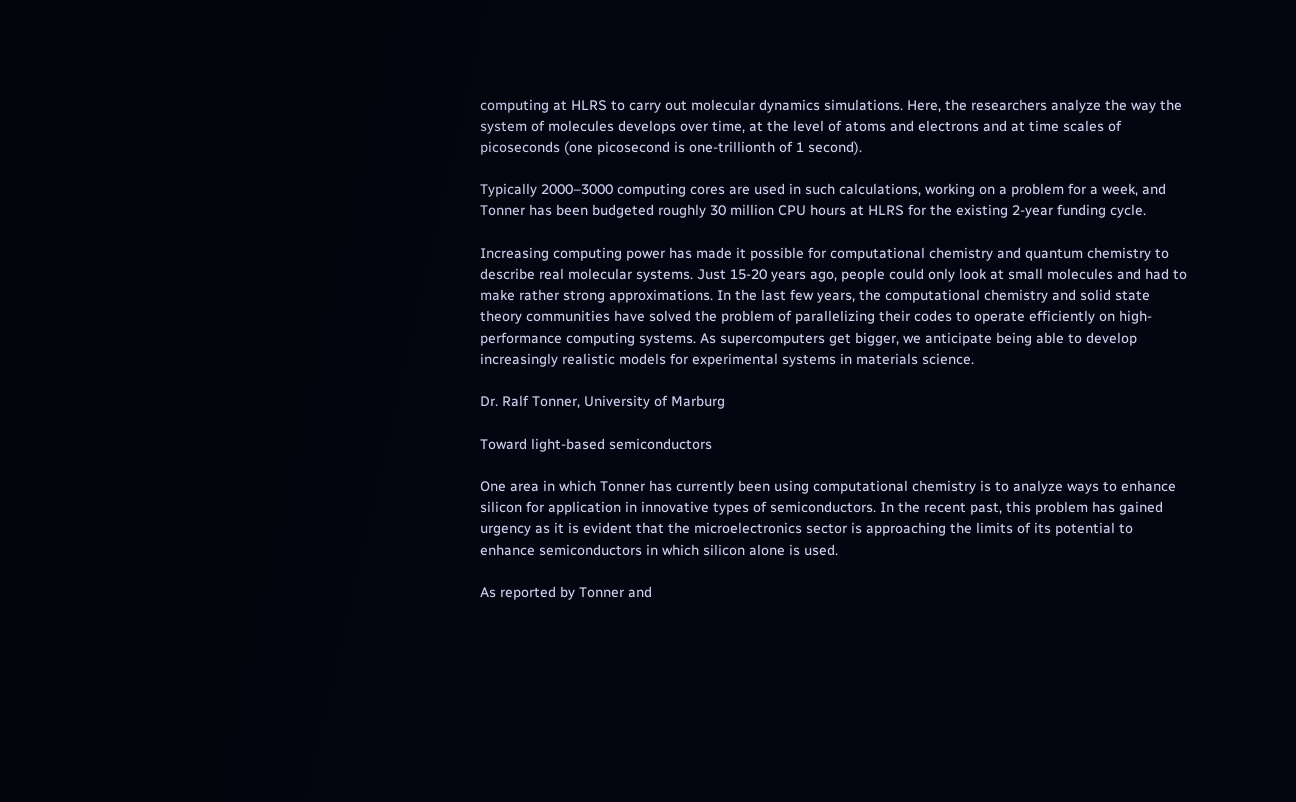computing at HLRS to carry out molecular dynamics simulations. Here, the researchers analyze the way the system of molecules develops over time, at the level of atoms and electrons and at time scales of picoseconds (one picosecond is one-trillionth of 1 second).

Typically 2000–3000 computing cores are used in such calculations, working on a problem for a week, and Tonner has been budgeted roughly 30 million CPU hours at HLRS for the existing 2-year funding cycle.

Increasing computing power has made it possible for computational chemistry and quantum chemistry to describe real molecular systems. Just 15-20 years ago, people could only look at small molecules and had to make rather strong approximations. In the last few years, the computational chemistry and solid state theory communities have solved the problem of parallelizing their codes to operate efficiently on high-performance computing systems. As supercomputers get bigger, we anticipate being able to develop increasingly realistic models for experimental systems in materials science.

Dr. Ralf Tonner, University of Marburg

Toward light-based semiconductors

One area in which Tonner has currently been using computational chemistry is to analyze ways to enhance silicon for application in innovative types of semiconductors. In the recent past, this problem has gained urgency as it is evident that the microelectronics sector is approaching the limits of its potential to enhance semiconductors in which silicon alone is used.

As reported by Tonner and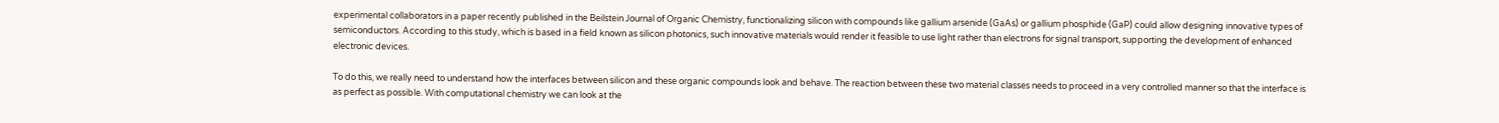experimental collaborators in a paper recently published in the Beilstein Journal of Organic Chemistry, functionalizing silicon with compounds like gallium arsenide (GaAs) or gallium phosphide (GaP) could allow designing innovative types of semiconductors. According to this study, which is based in a field known as silicon photonics, such innovative materials would render it feasible to use light rather than electrons for signal transport, supporting the development of enhanced electronic devices.

To do this, we really need to understand how the interfaces between silicon and these organic compounds look and behave. The reaction between these two material classes needs to proceed in a very controlled manner so that the interface is as perfect as possible. With computational chemistry we can look at the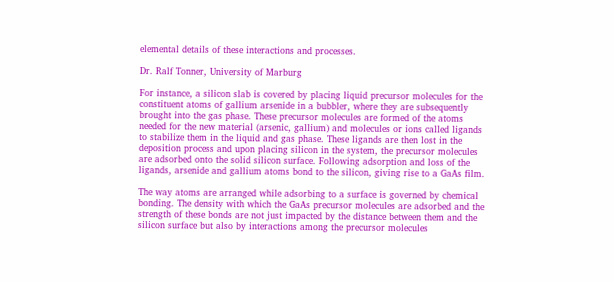elemental details of these interactions and processes.

Dr. Ralf Tonner, University of Marburg

For instance, a silicon slab is covered by placing liquid precursor molecules for the constituent atoms of gallium arsenide in a bubbler, where they are subsequently brought into the gas phase. These precursor molecules are formed of the atoms needed for the new material (arsenic, gallium) and molecules or ions called ligands to stabilize them in the liquid and gas phase. These ligands are then lost in the deposition process and upon placing silicon in the system, the precursor molecules are adsorbed onto the solid silicon surface. Following adsorption and loss of the ligands, arsenide and gallium atoms bond to the silicon, giving rise to a GaAs film.

The way atoms are arranged while adsorbing to a surface is governed by chemical bonding. The density with which the GaAs precursor molecules are adsorbed and the strength of these bonds are not just impacted by the distance between them and the silicon surface but also by interactions among the precursor molecules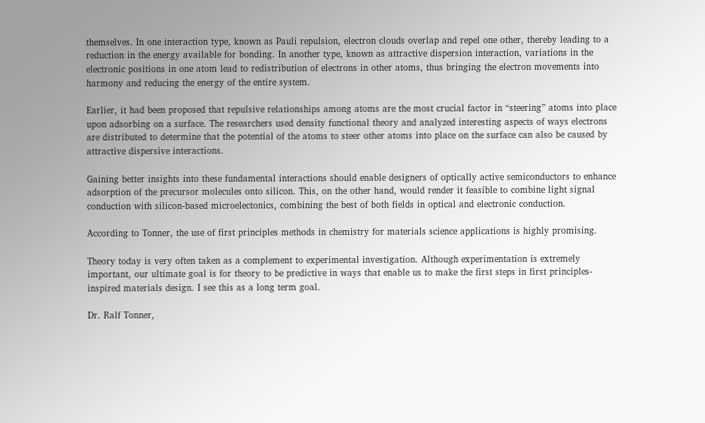themselves. In one interaction type, known as Pauli repulsion, electron clouds overlap and repel one other, thereby leading to a reduction in the energy available for bonding. In another type, known as attractive dispersion interaction, variations in the electronic positions in one atom lead to redistribution of electrons in other atoms, thus bringing the electron movements into harmony and reducing the energy of the entire system.

Earlier, it had been proposed that repulsive relationships among atoms are the most crucial factor in “steering” atoms into place upon adsorbing on a surface. The researchers used density functional theory and analyzed interesting aspects of ways electrons are distributed to determine that the potential of the atoms to steer other atoms into place on the surface can also be caused by attractive dispersive interactions.

Gaining better insights into these fundamental interactions should enable designers of optically active semiconductors to enhance adsorption of the precursor molecules onto silicon. This, on the other hand, would render it feasible to combine light signal conduction with silicon-based microelectonics, combining the best of both fields in optical and electronic conduction.

According to Tonner, the use of first principles methods in chemistry for materials science applications is highly promising.

Theory today is very often taken as a complement to experimental investigation. Although experimentation is extremely important, our ultimate goal is for theory to be predictive in ways that enable us to make the first steps in first principles-inspired materials design. I see this as a long term goal.

Dr. Ralf Tonner,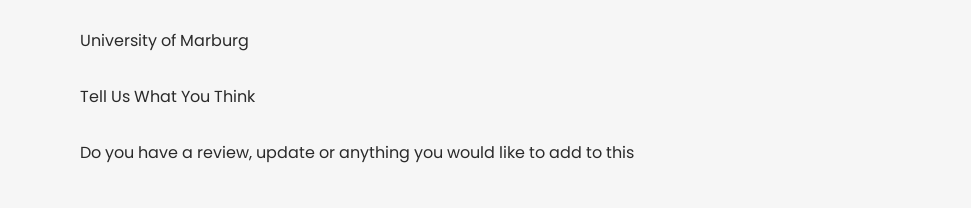University of Marburg

Tell Us What You Think

Do you have a review, update or anything you would like to add to this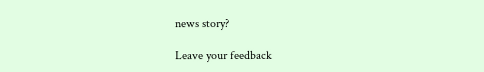news story?

Leave your feedback